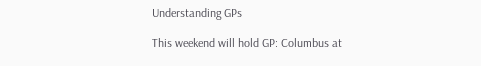Understanding GPs

This weekend will hold GP: Columbus at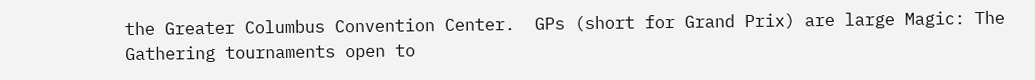the Greater Columbus Convention Center.  GPs (short for Grand Prix) are large Magic: The Gathering tournaments open to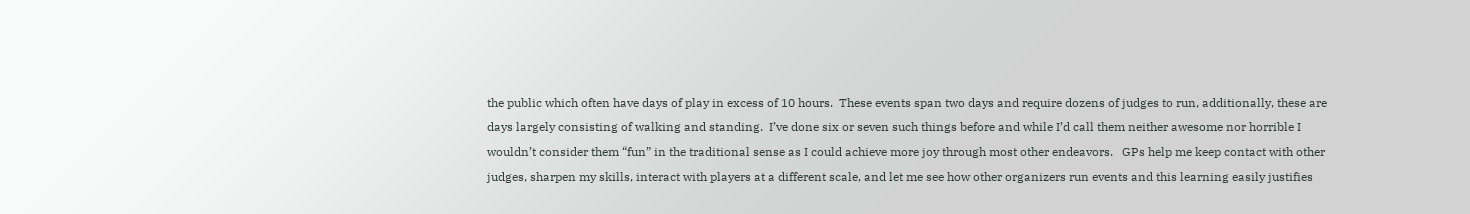the public which often have days of play in excess of 10 hours.  These events span two days and require dozens of judges to run, additionally, these are days largely consisting of walking and standing.  I’ve done six or seven such things before and while I’d call them neither awesome nor horrible I wouldn’t consider them “fun” in the traditional sense as I could achieve more joy through most other endeavors.   GPs help me keep contact with other judges, sharpen my skills, interact with players at a different scale, and let me see how other organizers run events and this learning easily justifies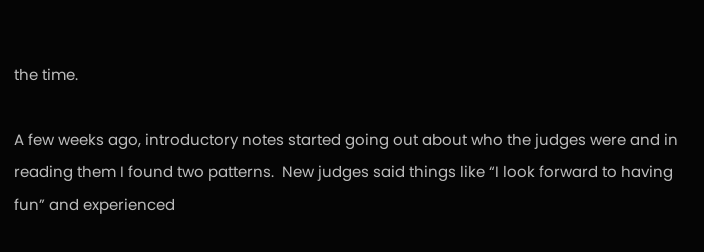the time.

A few weeks ago, introductory notes started going out about who the judges were and in reading them I found two patterns.  New judges said things like “I look forward to having fun” and experienced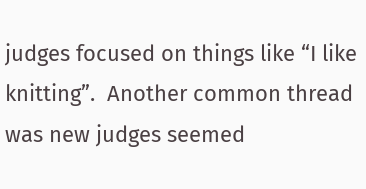judges focused on things like “I like knitting”.  Another common thread was new judges seemed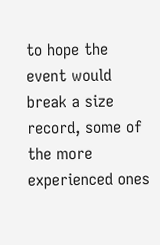to hope the event would break a size record, some of the more experienced ones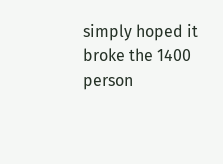simply hoped it broke the 1400 person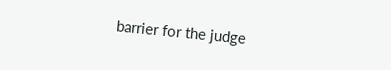barrier for the judge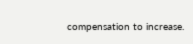compensation to increase.